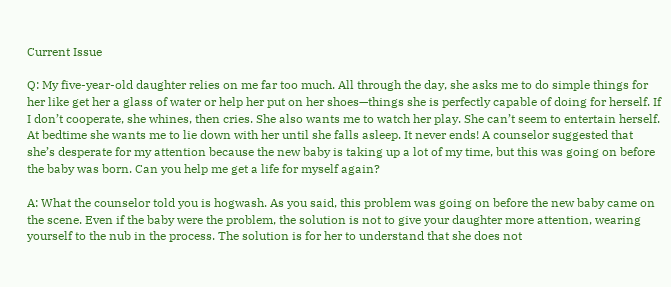Current Issue

Q: My five-year-old daughter relies on me far too much. All through the day, she asks me to do simple things for her like get her a glass of water or help her put on her shoes—things she is perfectly capable of doing for herself. If I don’t cooperate, she whines, then cries. She also wants me to watch her play. She can’t seem to entertain herself. At bedtime she wants me to lie down with her until she falls asleep. It never ends! A counselor suggested that she’s desperate for my attention because the new baby is taking up a lot of my time, but this was going on before the baby was born. Can you help me get a life for myself again?

A: What the counselor told you is hogwash. As you said, this problem was going on before the new baby came on the scene. Even if the baby were the problem, the solution is not to give your daughter more attention, wearing yourself to the nub in the process. The solution is for her to understand that she does not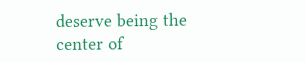deserve being the center of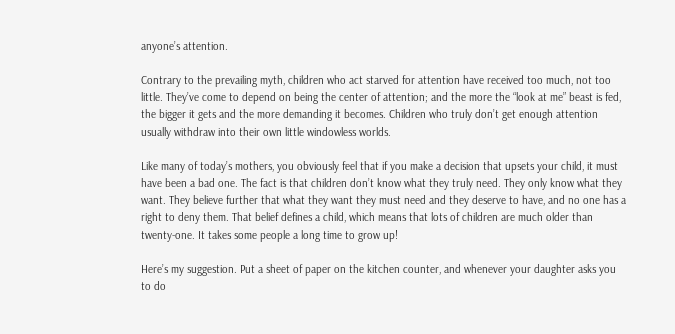anyone’s attention.

Contrary to the prevailing myth, children who act starved for attention have received too much, not too little. They’ve come to depend on being the center of attention; and the more the “look at me” beast is fed, the bigger it gets and the more demanding it becomes. Children who truly don’t get enough attention usually withdraw into their own little windowless worlds.

Like many of today’s mothers, you obviously feel that if you make a decision that upsets your child, it must have been a bad one. The fact is that children don’t know what they truly need. They only know what they want. They believe further that what they want they must need and they deserve to have, and no one has a right to deny them. That belief defines a child, which means that lots of children are much older than twenty-one. It takes some people a long time to grow up!

Here’s my suggestion. Put a sheet of paper on the kitchen counter, and whenever your daughter asks you to do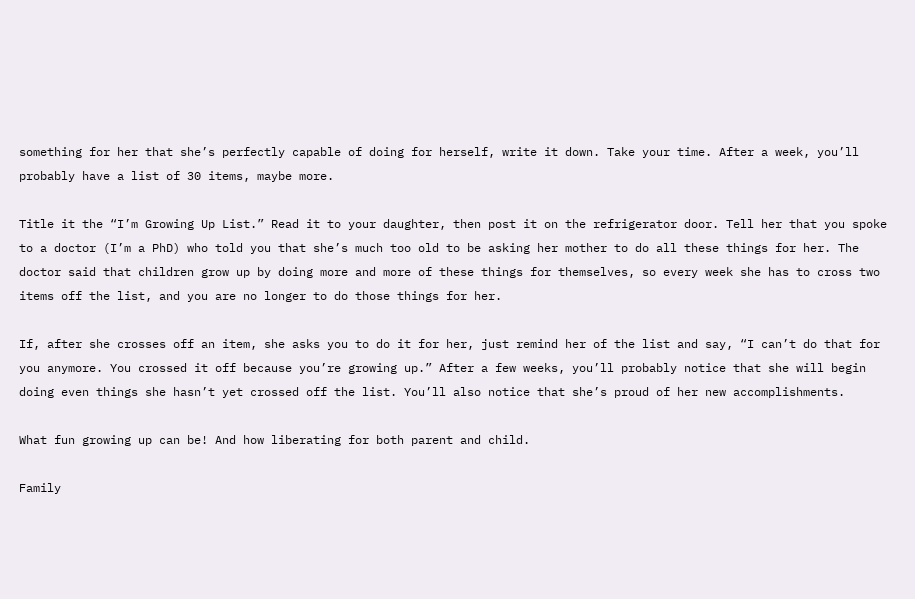something for her that she’s perfectly capable of doing for herself, write it down. Take your time. After a week, you’ll probably have a list of 30 items, maybe more.

Title it the “I’m Growing Up List.” Read it to your daughter, then post it on the refrigerator door. Tell her that you spoke to a doctor (I’m a PhD) who told you that she’s much too old to be asking her mother to do all these things for her. The doctor said that children grow up by doing more and more of these things for themselves, so every week she has to cross two items off the list, and you are no longer to do those things for her.

If, after she crosses off an item, she asks you to do it for her, just remind her of the list and say, “I can’t do that for you anymore. You crossed it off because you’re growing up.” After a few weeks, you’ll probably notice that she will begin doing even things she hasn’t yet crossed off the list. You’ll also notice that she’s proud of her new accomplishments.

What fun growing up can be! And how liberating for both parent and child.

Family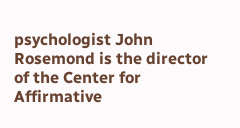psychologist John Rosemond is the director of the Center for Affirmative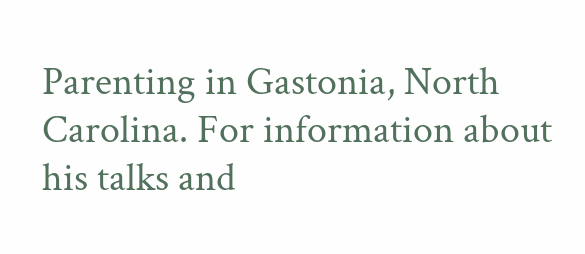Parenting in Gastonia, North Carolina. For information about his talks and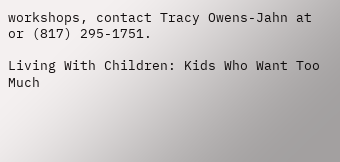workshops, contact Tracy Owens-Jahn at or (817) 295-1751.

Living With Children: Kids Who Want Too Much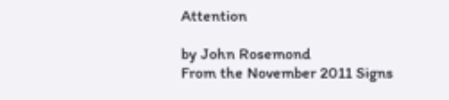Attention

by John Rosemond
From the November 2011 Signs